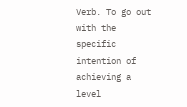Verb. To go out with the specific intention of achieving a level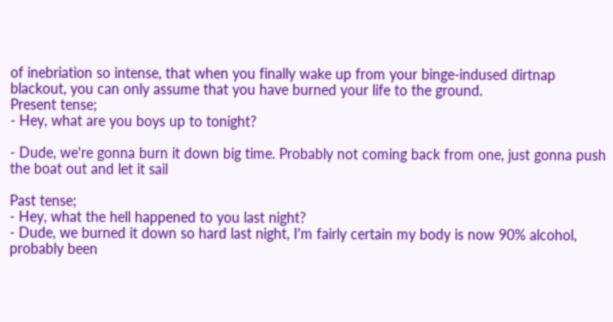of inebriation so intense, that when you finally wake up from your binge-indused dirtnap blackout, you can only assume that you have burned your life to the ground.
Present tense;
- Hey, what are you boys up to tonight?

- Dude, we're gonna burn it down big time. Probably not coming back from one, just gonna push the boat out and let it sail

Past tense;
- Hey, what the hell happened to you last night?
- Dude, we burned it down so hard last night, I'm fairly certain my body is now 90% alcohol, probably been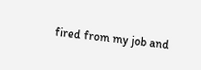fired from my job and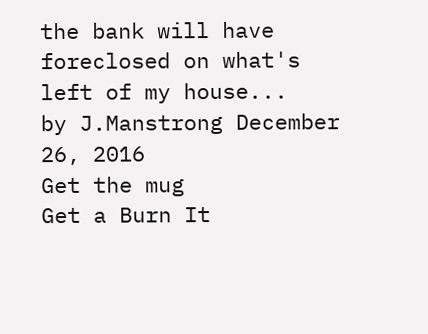the bank will have foreclosed on what's left of my house...
by J.Manstrong December 26, 2016
Get the mug
Get a Burn It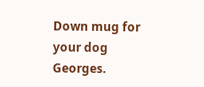Down mug for your dog Georges.